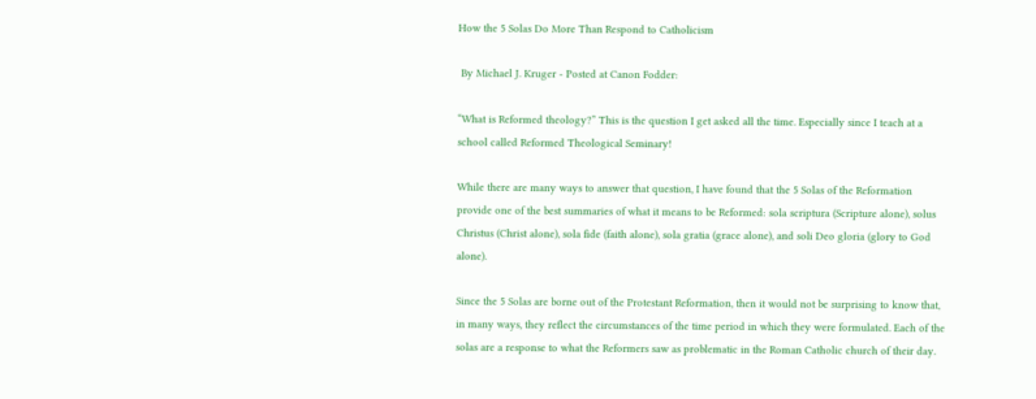How the 5 Solas Do More Than Respond to Catholicism

 By Michael J. Kruger - Posted at Canon Fodder:

“What is Reformed theology?” This is the question I get asked all the time. Especially since I teach at a school called Reformed Theological Seminary!

While there are many ways to answer that question, I have found that the 5 Solas of the Reformation provide one of the best summaries of what it means to be Reformed: sola scriptura (Scripture alone), solus Christus (Christ alone), sola fide (faith alone), sola gratia (grace alone), and soli Deo gloria (glory to God alone).

Since the 5 Solas are borne out of the Protestant Reformation, then it would not be surprising to know that, in many ways, they reflect the circumstances of the time period in which they were formulated. Each of the solas are a response to what the Reformers saw as problematic in the Roman Catholic church of their day.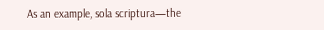As an example, sola scriptura—the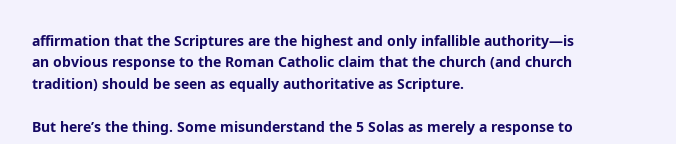affirmation that the Scriptures are the highest and only infallible authority—is an obvious response to the Roman Catholic claim that the church (and church tradition) should be seen as equally authoritative as Scripture.

But here’s the thing. Some misunderstand the 5 Solas as merely a response to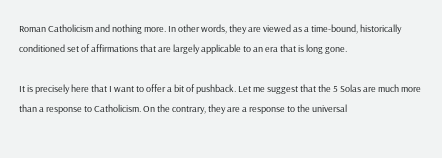Roman Catholicism and nothing more. In other words, they are viewed as a time-bound, historically conditioned set of affirmations that are largely applicable to an era that is long gone.

It is precisely here that I want to offer a bit of pushback. Let me suggest that the 5 Solas are much more than a response to Catholicism. On the contrary, they are a response to the universal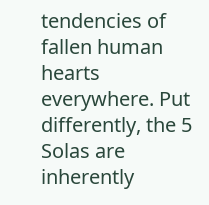tendencies of fallen human hearts everywhere. Put differently, the 5 Solas are inherently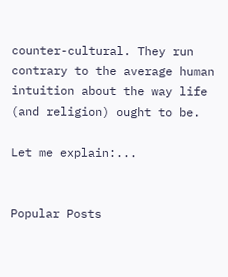counter-cultural. They run contrary to the average human intuition about the way life (and religion) ought to be.

Let me explain:...


Popular Posts